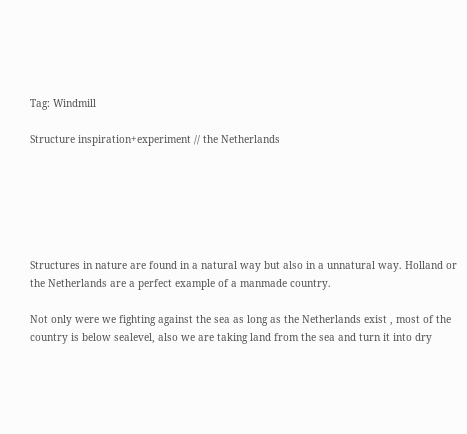Tag: Windmill

Structure inspiration+experiment // the Netherlands






Structures in nature are found in a natural way but also in a unnatural way. Holland or the Netherlands are a perfect example of a manmade country.

Not only were we fighting against the sea as long as the Netherlands exist , most of the country is below sealevel, also we are taking land from the sea and turn it into dry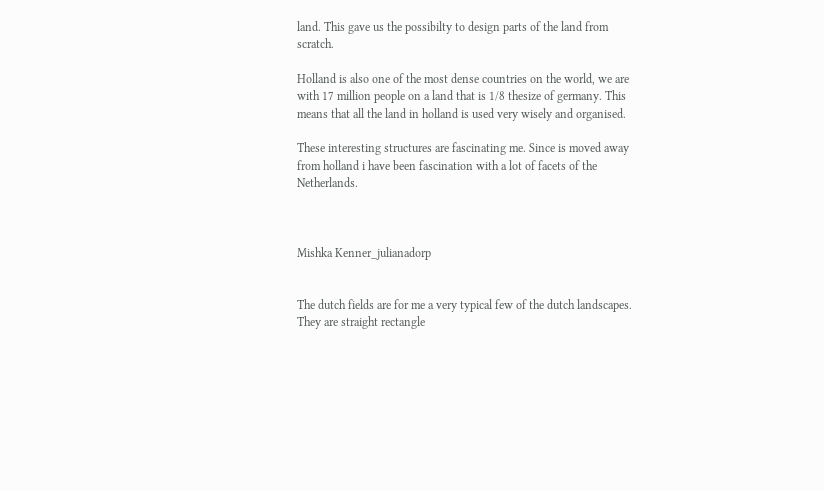land. This gave us the possibilty to design parts of the land from scratch.

Holland is also one of the most dense countries on the world, we are with 17 million people on a land that is 1/8 thesize of germany. This means that all the land in holland is used very wisely and organised.

These interesting structures are fascinating me. Since is moved away from holland i have been fascination with a lot of facets of the Netherlands.



Mishka Kenner_julianadorp


The dutch fields are for me a very typical few of the dutch landscapes. They are straight rectangle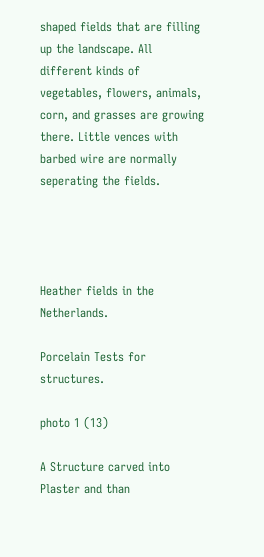shaped fields that are filling up the landscape. All different kinds of vegetables, flowers, animals, corn, and grasses are growing there. Little vences with barbed wire are normally seperating the fields.




Heather fields in the Netherlands.

Porcelain Tests for structures.

photo 1 (13)

A Structure carved into Plaster and than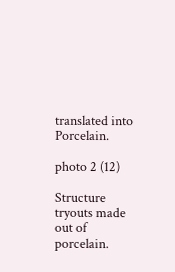translated into Porcelain.

photo 2 (12)

Structure tryouts made out of porcelain.